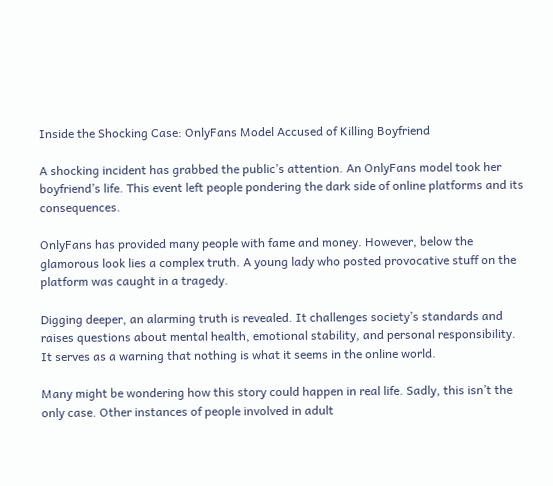Inside the Shocking Case: OnlyFans Model Accused of Killing Boyfriend

A shocking incident has grabbed the public’s attention. An OnlyFans model took her boyfriend’s life. This event left people pondering the dark side of online platforms and its consequences.

OnlyFans has provided many people with fame and money. However, below the glamorous look lies a complex truth. A young lady who posted provocative stuff on the platform was caught in a tragedy.

Digging deeper, an alarming truth is revealed. It challenges society’s standards and raises questions about mental health, emotional stability, and personal responsibility. It serves as a warning that nothing is what it seems in the online world.

Many might be wondering how this story could happen in real life. Sadly, this isn’t the only case. Other instances of people involved in adult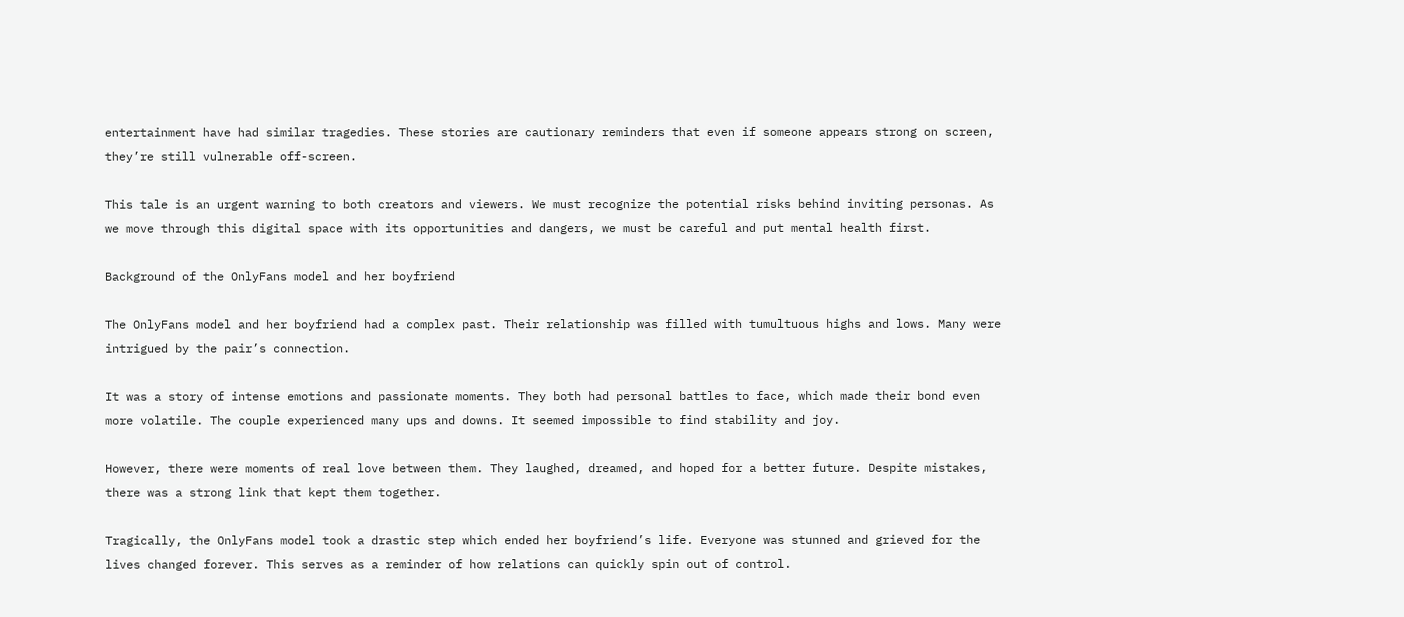entertainment have had similar tragedies. These stories are cautionary reminders that even if someone appears strong on screen, they’re still vulnerable off-screen.

This tale is an urgent warning to both creators and viewers. We must recognize the potential risks behind inviting personas. As we move through this digital space with its opportunities and dangers, we must be careful and put mental health first.

Background of the OnlyFans model and her boyfriend

The OnlyFans model and her boyfriend had a complex past. Their relationship was filled with tumultuous highs and lows. Many were intrigued by the pair’s connection.

It was a story of intense emotions and passionate moments. They both had personal battles to face, which made their bond even more volatile. The couple experienced many ups and downs. It seemed impossible to find stability and joy.

However, there were moments of real love between them. They laughed, dreamed, and hoped for a better future. Despite mistakes, there was a strong link that kept them together.

Tragically, the OnlyFans model took a drastic step which ended her boyfriend’s life. Everyone was stunned and grieved for the lives changed forever. This serves as a reminder of how relations can quickly spin out of control.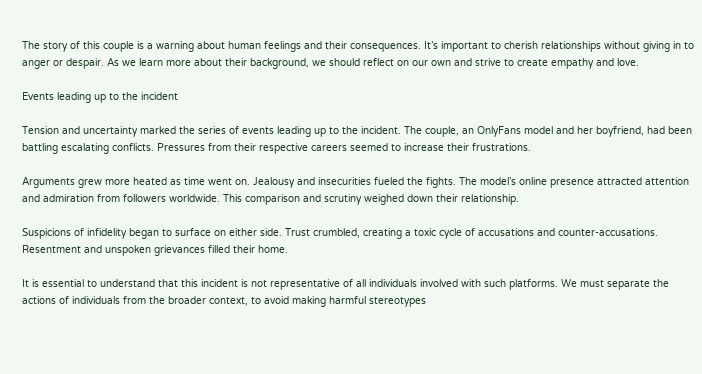The story of this couple is a warning about human feelings and their consequences. It’s important to cherish relationships without giving in to anger or despair. As we learn more about their background, we should reflect on our own and strive to create empathy and love.

Events leading up to the incident

Tension and uncertainty marked the series of events leading up to the incident. The couple, an OnlyFans model and her boyfriend, had been battling escalating conflicts. Pressures from their respective careers seemed to increase their frustrations.

Arguments grew more heated as time went on. Jealousy and insecurities fueled the fights. The model’s online presence attracted attention and admiration from followers worldwide. This comparison and scrutiny weighed down their relationship.

Suspicions of infidelity began to surface on either side. Trust crumbled, creating a toxic cycle of accusations and counter-accusations. Resentment and unspoken grievances filled their home.

It is essential to understand that this incident is not representative of all individuals involved with such platforms. We must separate the actions of individuals from the broader context, to avoid making harmful stereotypes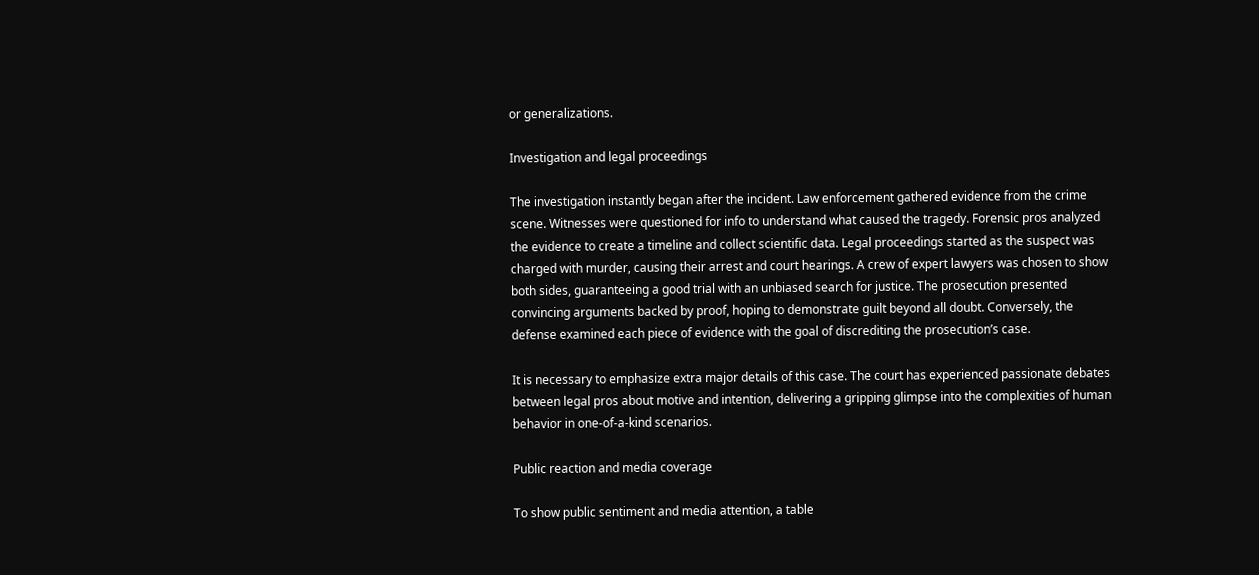or generalizations.

Investigation and legal proceedings

The investigation instantly began after the incident. Law enforcement gathered evidence from the crime scene. Witnesses were questioned for info to understand what caused the tragedy. Forensic pros analyzed the evidence to create a timeline and collect scientific data. Legal proceedings started as the suspect was charged with murder, causing their arrest and court hearings. A crew of expert lawyers was chosen to show both sides, guaranteeing a good trial with an unbiased search for justice. The prosecution presented convincing arguments backed by proof, hoping to demonstrate guilt beyond all doubt. Conversely, the defense examined each piece of evidence with the goal of discrediting the prosecution’s case.

It is necessary to emphasize extra major details of this case. The court has experienced passionate debates between legal pros about motive and intention, delivering a gripping glimpse into the complexities of human behavior in one-of-a-kind scenarios.

Public reaction and media coverage

To show public sentiment and media attention, a table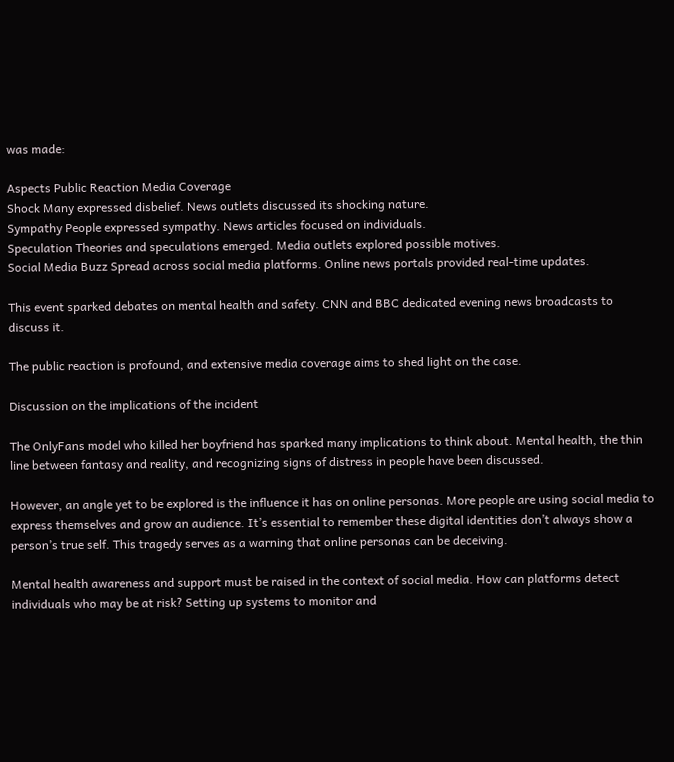was made:

Aspects Public Reaction Media Coverage
Shock Many expressed disbelief. News outlets discussed its shocking nature.
Sympathy People expressed sympathy. News articles focused on individuals.
Speculation Theories and speculations emerged. Media outlets explored possible motives.
Social Media Buzz Spread across social media platforms. Online news portals provided real-time updates.

This event sparked debates on mental health and safety. CNN and BBC dedicated evening news broadcasts to discuss it.

The public reaction is profound, and extensive media coverage aims to shed light on the case.

Discussion on the implications of the incident

The OnlyFans model who killed her boyfriend has sparked many implications to think about. Mental health, the thin line between fantasy and reality, and recognizing signs of distress in people have been discussed.

However, an angle yet to be explored is the influence it has on online personas. More people are using social media to express themselves and grow an audience. It’s essential to remember these digital identities don’t always show a person’s true self. This tragedy serves as a warning that online personas can be deceiving.

Mental health awareness and support must be raised in the context of social media. How can platforms detect individuals who may be at risk? Setting up systems to monitor and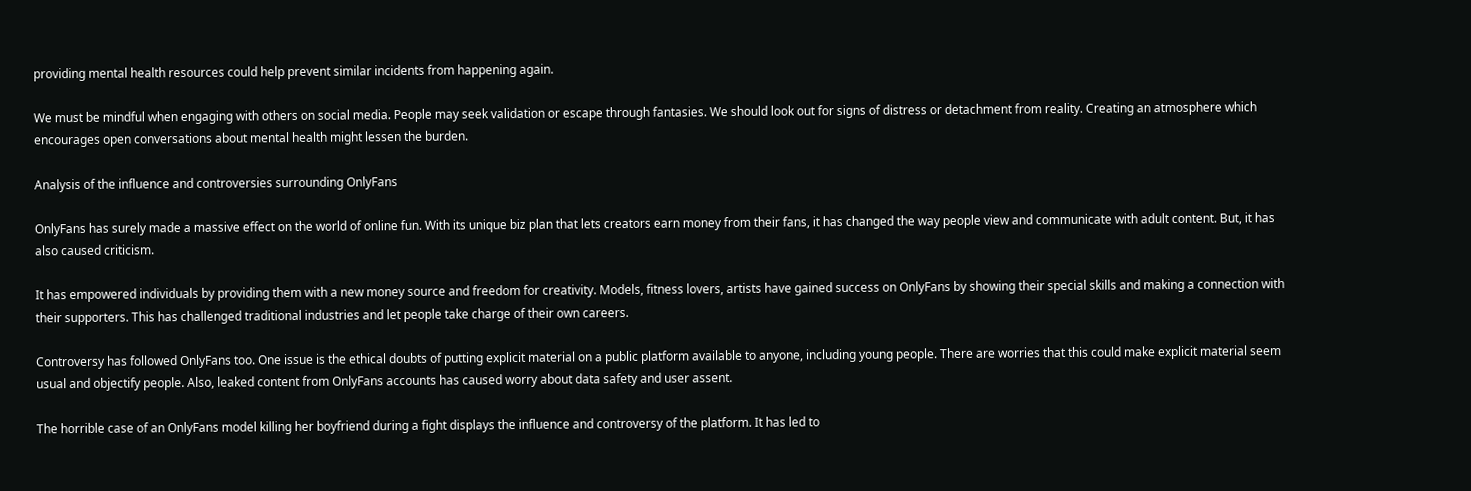providing mental health resources could help prevent similar incidents from happening again.

We must be mindful when engaging with others on social media. People may seek validation or escape through fantasies. We should look out for signs of distress or detachment from reality. Creating an atmosphere which encourages open conversations about mental health might lessen the burden.

Analysis of the influence and controversies surrounding OnlyFans

OnlyFans has surely made a massive effect on the world of online fun. With its unique biz plan that lets creators earn money from their fans, it has changed the way people view and communicate with adult content. But, it has also caused criticism.

It has empowered individuals by providing them with a new money source and freedom for creativity. Models, fitness lovers, artists have gained success on OnlyFans by showing their special skills and making a connection with their supporters. This has challenged traditional industries and let people take charge of their own careers.

Controversy has followed OnlyFans too. One issue is the ethical doubts of putting explicit material on a public platform available to anyone, including young people. There are worries that this could make explicit material seem usual and objectify people. Also, leaked content from OnlyFans accounts has caused worry about data safety and user assent.

The horrible case of an OnlyFans model killing her boyfriend during a fight displays the influence and controversy of the platform. It has led to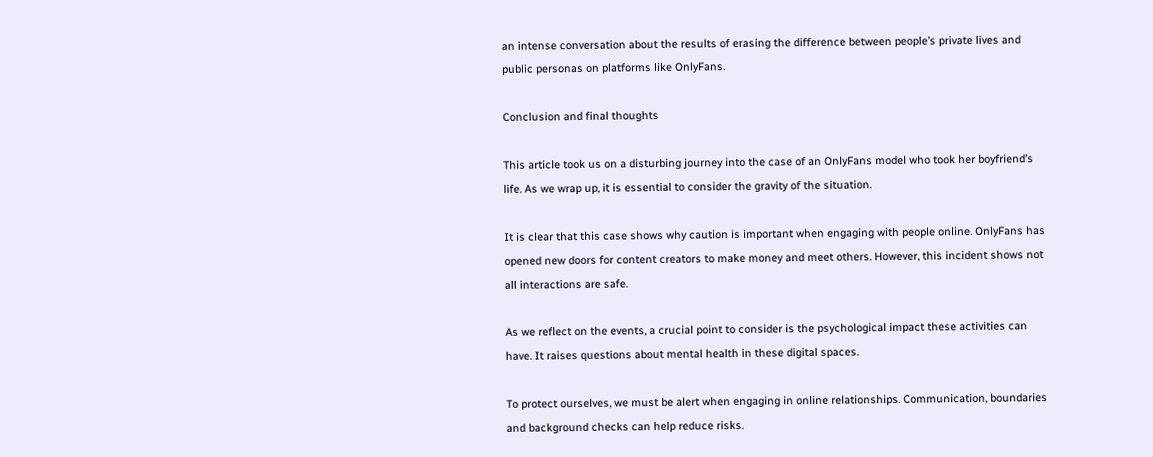an intense conversation about the results of erasing the difference between people’s private lives and public personas on platforms like OnlyFans.

Conclusion and final thoughts

This article took us on a disturbing journey into the case of an OnlyFans model who took her boyfriend’s life. As we wrap up, it is essential to consider the gravity of the situation.

It is clear that this case shows why caution is important when engaging with people online. OnlyFans has opened new doors for content creators to make money and meet others. However, this incident shows not all interactions are safe.

As we reflect on the events, a crucial point to consider is the psychological impact these activities can have. It raises questions about mental health in these digital spaces.

To protect ourselves, we must be alert when engaging in online relationships. Communication, boundaries and background checks can help reduce risks.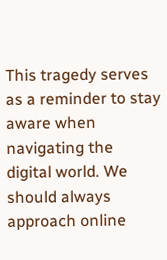This tragedy serves as a reminder to stay aware when navigating the digital world. We should always approach online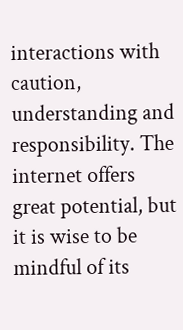interactions with caution, understanding and responsibility. The internet offers great potential, but it is wise to be mindful of its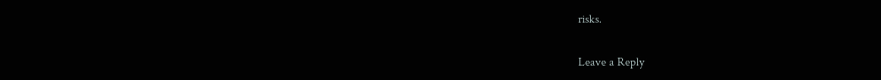risks.

Leave a Reply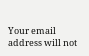Your email address will not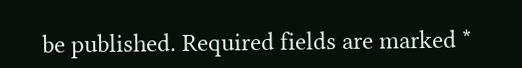be published. Required fields are marked *